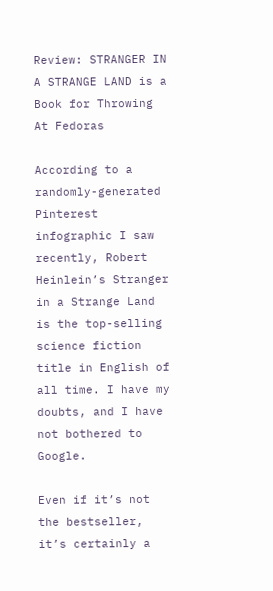Review: STRANGER IN A STRANGE LAND is a Book for Throwing At Fedoras

According to a randomly-generated Pinterest infographic I saw recently, Robert Heinlein’s Stranger in a Strange Land is the top-selling science fiction title in English of all time. I have my doubts, and I have not bothered to Google.

Even if it’s not the bestseller, it’s certainly a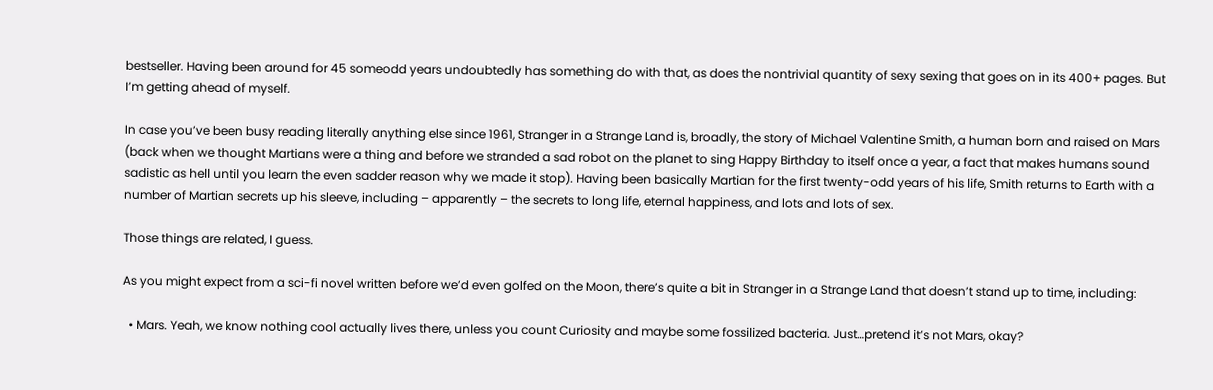bestseller. Having been around for 45 someodd years undoubtedly has something do with that, as does the nontrivial quantity of sexy sexing that goes on in its 400+ pages. But I’m getting ahead of myself.

In case you’ve been busy reading literally anything else since 1961, Stranger in a Strange Land is, broadly, the story of Michael Valentine Smith, a human born and raised on Mars (back when we thought Martians were a thing and before we stranded a sad robot on the planet to sing Happy Birthday to itself once a year, a fact that makes humans sound sadistic as hell until you learn the even sadder reason why we made it stop). Having been basically Martian for the first twenty-odd years of his life, Smith returns to Earth with a number of Martian secrets up his sleeve, including – apparently – the secrets to long life, eternal happiness, and lots and lots of sex.

Those things are related, I guess.

As you might expect from a sci-fi novel written before we’d even golfed on the Moon, there’s quite a bit in Stranger in a Strange Land that doesn’t stand up to time, including:

  • Mars. Yeah, we know nothing cool actually lives there, unless you count Curiosity and maybe some fossilized bacteria. Just…pretend it’s not Mars, okay?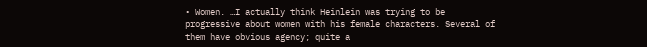• Women. …I actually think Heinlein was trying to be progressive about women with his female characters. Several of them have obvious agency; quite a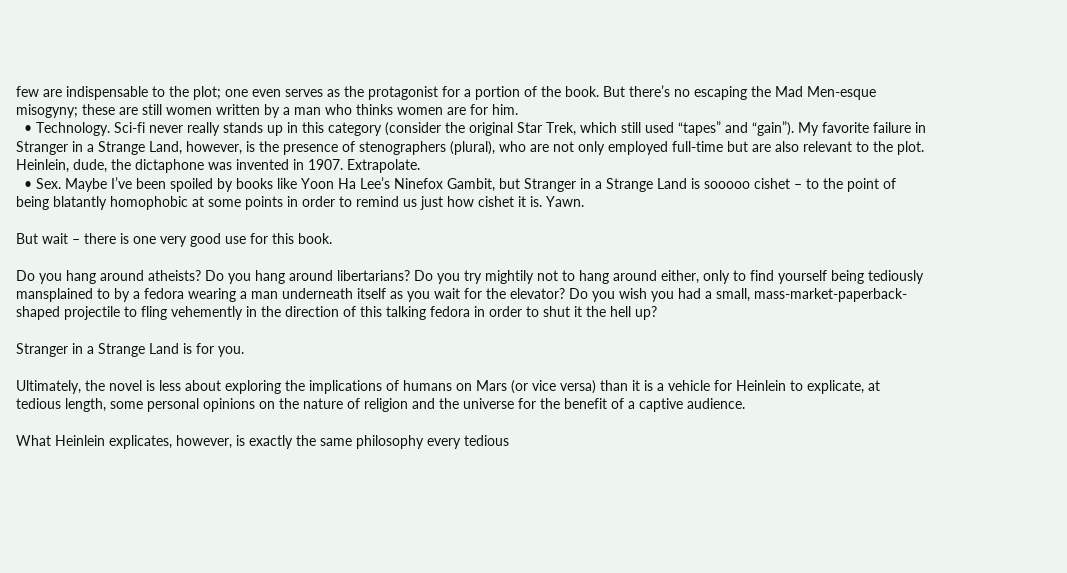few are indispensable to the plot; one even serves as the protagonist for a portion of the book. But there’s no escaping the Mad Men-esque misogyny; these are still women written by a man who thinks women are for him.
  • Technology. Sci-fi never really stands up in this category (consider the original Star Trek, which still used “tapes” and “gain”). My favorite failure in Stranger in a Strange Land, however, is the presence of stenographers (plural), who are not only employed full-time but are also relevant to the plot. Heinlein, dude, the dictaphone was invented in 1907. Extrapolate.
  • Sex. Maybe I’ve been spoiled by books like Yoon Ha Lee’s Ninefox Gambit, but Stranger in a Strange Land is sooooo cishet – to the point of being blatantly homophobic at some points in order to remind us just how cishet it is. Yawn.

But wait – there is one very good use for this book.

Do you hang around atheists? Do you hang around libertarians? Do you try mightily not to hang around either, only to find yourself being tediously mansplained to by a fedora wearing a man underneath itself as you wait for the elevator? Do you wish you had a small, mass-market-paperback-shaped projectile to fling vehemently in the direction of this talking fedora in order to shut it the hell up?

Stranger in a Strange Land is for you.

Ultimately, the novel is less about exploring the implications of humans on Mars (or vice versa) than it is a vehicle for Heinlein to explicate, at tedious length, some personal opinions on the nature of religion and the universe for the benefit of a captive audience.

What Heinlein explicates, however, is exactly the same philosophy every tedious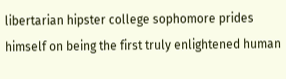libertarian hipster college sophomore prides himself on being the first truly enlightened human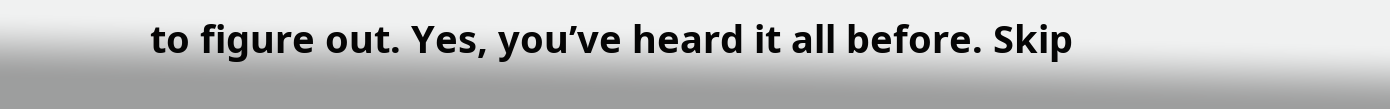to figure out. Yes, you’ve heard it all before. Skip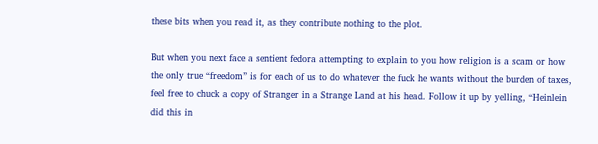these bits when you read it, as they contribute nothing to the plot.

But when you next face a sentient fedora attempting to explain to you how religion is a scam or how the only true “freedom” is for each of us to do whatever the fuck he wants without the burden of taxes, feel free to chuck a copy of Stranger in a Strange Land at his head. Follow it up by yelling, “Heinlein did this in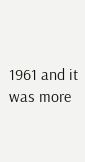1961 and it was more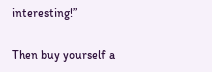interesting!”

Then buy yourself a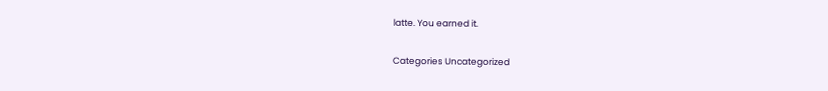latte. You earned it.

Categories Uncategorized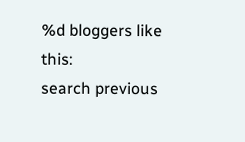%d bloggers like this:
search previous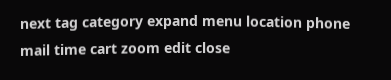next tag category expand menu location phone mail time cart zoom edit close